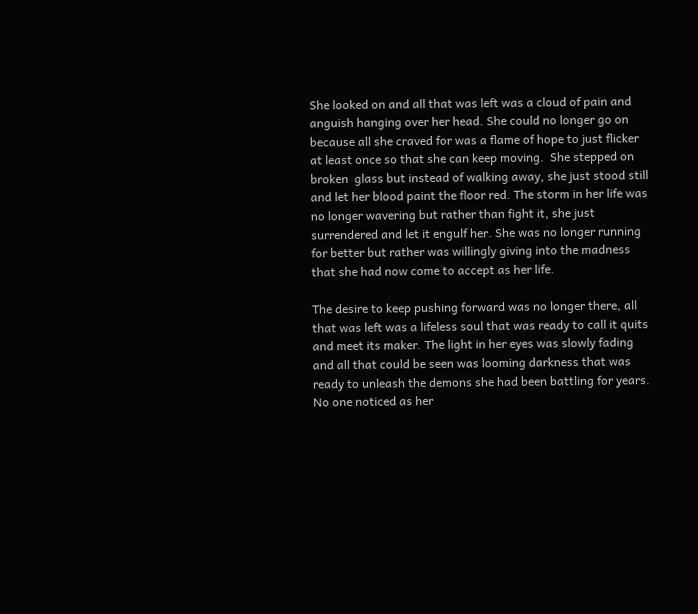She looked on and all that was left was a cloud of pain and anguish hanging over her head. She could no longer go on because all she craved for was a flame of hope to just flicker at least once so that she can keep moving.  She stepped on broken  glass but instead of walking away, she just stood still and let her blood paint the floor red. The storm in her life was no longer wavering but rather than fight it, she just surrendered and let it engulf her. She was no longer running for better but rather was willingly giving into the madness that she had now come to accept as her life.

The desire to keep pushing forward was no longer there, all that was left was a lifeless soul that was ready to call it quits and meet its maker. The light in her eyes was slowly fading and all that could be seen was looming darkness that was ready to unleash the demons she had been battling for years. No one noticed as her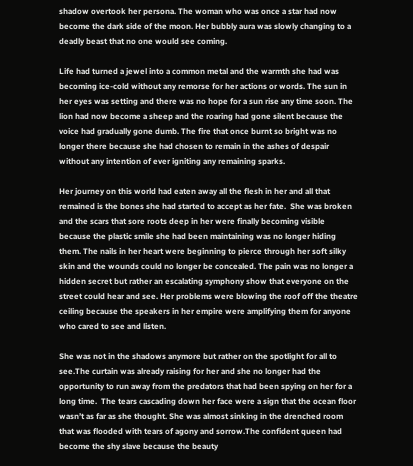shadow overtook her persona. The woman who was once a star had now become the dark side of the moon. Her bubbly aura was slowly changing to a deadly beast that no one would see coming.

Life had turned a jewel into a common metal and the warmth she had was becoming ice-cold without any remorse for her actions or words. The sun in her eyes was setting and there was no hope for a sun rise any time soon. The lion had now become a sheep and the roaring had gone silent because the voice had gradually gone dumb. The fire that once burnt so bright was no longer there because she had chosen to remain in the ashes of despair without any intention of ever igniting any remaining sparks.

Her journey on this world had eaten away all the flesh in her and all that remained is the bones she had started to accept as her fate.  She was broken and the scars that sore roots deep in her were finally becoming visible because the plastic smile she had been maintaining was no longer hiding them. The nails in her heart were beginning to pierce through her soft silky skin and the wounds could no longer be concealed. The pain was no longer a hidden secret but rather an escalating symphony show that everyone on the street could hear and see. Her problems were blowing the roof off the theatre ceiling because the speakers in her empire were amplifying them for anyone who cared to see and listen.

She was not in the shadows anymore but rather on the spotlight for all to see.The curtain was already raising for her and she no longer had the opportunity to run away from the predators that had been spying on her for a long time.  The tears cascading down her face were a sign that the ocean floor wasn’t as far as she thought. She was almost sinking in the drenched room that was flooded with tears of agony and sorrow.The confident queen had become the shy slave because the beauty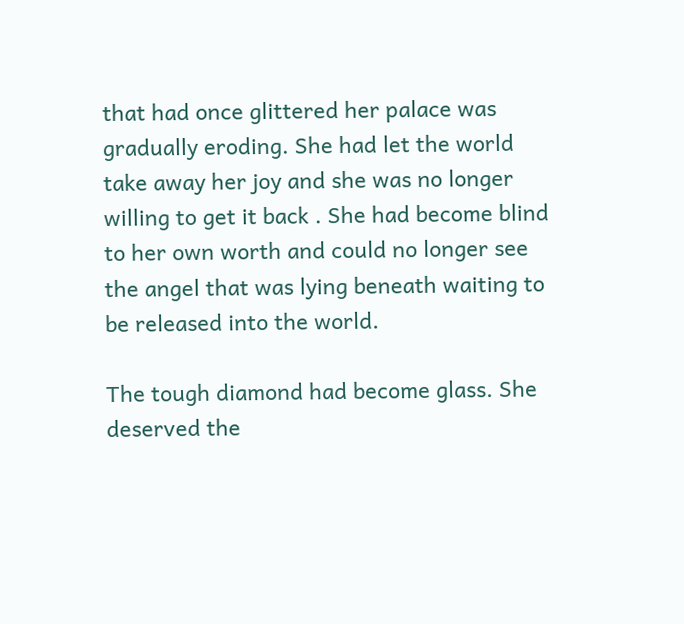that had once glittered her palace was gradually eroding. She had let the world take away her joy and she was no longer willing to get it back . She had become blind to her own worth and could no longer see the angel that was lying beneath waiting to be released into the world.

The tough diamond had become glass. She deserved the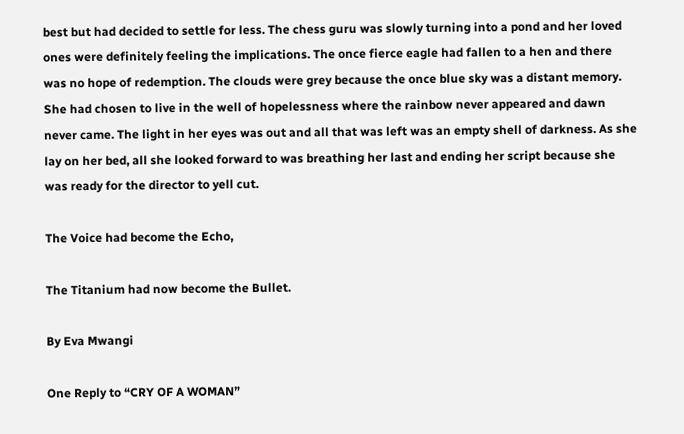best but had decided to settle for less. The chess guru was slowly turning into a pond and her loved ones were definitely feeling the implications. The once fierce eagle had fallen to a hen and there was no hope of redemption. The clouds were grey because the once blue sky was a distant memory. She had chosen to live in the well of hopelessness where the rainbow never appeared and dawn never came. The light in her eyes was out and all that was left was an empty shell of darkness. As she lay on her bed, all she looked forward to was breathing her last and ending her script because she was ready for the director to yell cut.

The Voice had become the Echo,

The Titanium had now become the Bullet.

By Eva Mwangi

One Reply to “CRY OF A WOMAN”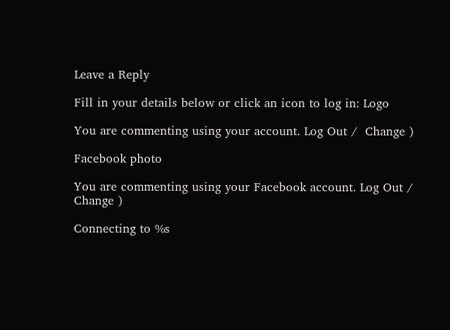Leave a Reply

Fill in your details below or click an icon to log in: Logo

You are commenting using your account. Log Out /  Change )

Facebook photo

You are commenting using your Facebook account. Log Out /  Change )

Connecting to %s